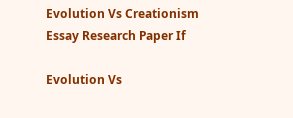Evolution Vs Creationism Essay Research Paper If

Evolution Vs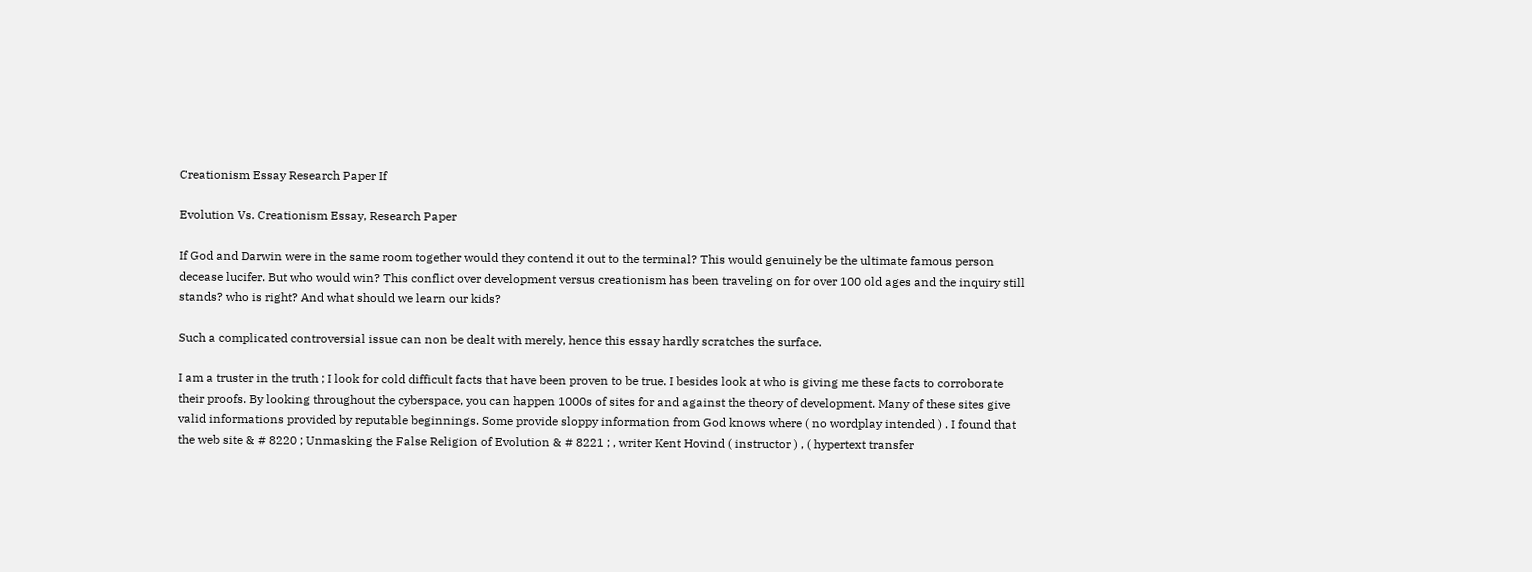Creationism Essay Research Paper If

Evolution Vs. Creationism Essay, Research Paper

If God and Darwin were in the same room together would they contend it out to the terminal? This would genuinely be the ultimate famous person decease lucifer. But who would win? This conflict over development versus creationism has been traveling on for over 100 old ages and the inquiry still stands? who is right? And what should we learn our kids?

Such a complicated controversial issue can non be dealt with merely, hence this essay hardly scratches the surface.

I am a truster in the truth ; I look for cold difficult facts that have been proven to be true. I besides look at who is giving me these facts to corroborate their proofs. By looking throughout the cyberspace, you can happen 1000s of sites for and against the theory of development. Many of these sites give valid informations provided by reputable beginnings. Some provide sloppy information from God knows where ( no wordplay intended ) . I found that the web site & # 8220 ; Unmasking the False Religion of Evolution & # 8221 ; , writer Kent Hovind ( instructor ) , ( hypertext transfer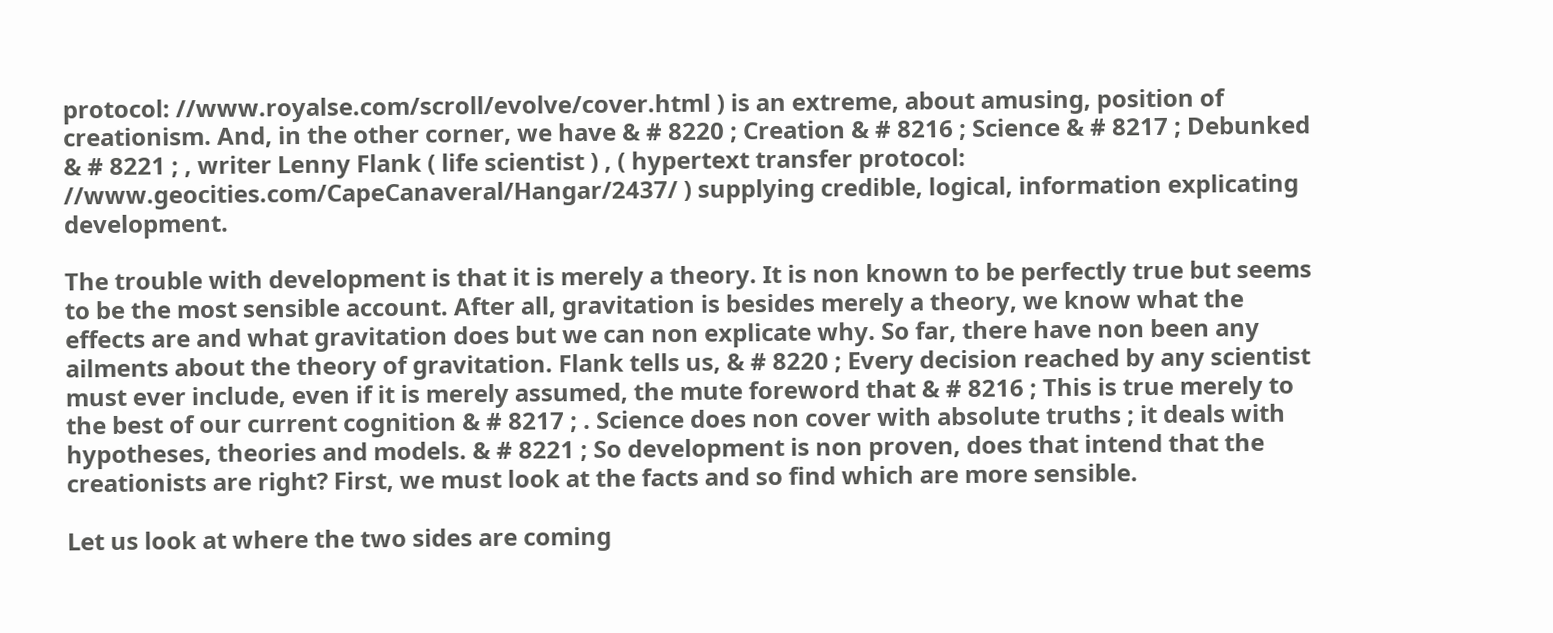protocol: //www.royalse.com/scroll/evolve/cover.html ) is an extreme, about amusing, position of creationism. And, in the other corner, we have & # 8220 ; Creation & # 8216 ; Science & # 8217 ; Debunked & # 8221 ; , writer Lenny Flank ( life scientist ) , ( hypertext transfer protocol: //www.geocities.com/CapeCanaveral/Hangar/2437/ ) supplying credible, logical, information explicating development.

The trouble with development is that it is merely a theory. It is non known to be perfectly true but seems to be the most sensible account. After all, gravitation is besides merely a theory, we know what the effects are and what gravitation does but we can non explicate why. So far, there have non been any ailments about the theory of gravitation. Flank tells us, & # 8220 ; Every decision reached by any scientist must ever include, even if it is merely assumed, the mute foreword that & # 8216 ; This is true merely to the best of our current cognition & # 8217 ; . Science does non cover with absolute truths ; it deals with hypotheses, theories and models. & # 8221 ; So development is non proven, does that intend that the creationists are right? First, we must look at the facts and so find which are more sensible.

Let us look at where the two sides are coming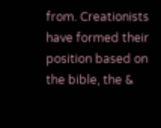from. Creationists have formed their position based on the bible, the &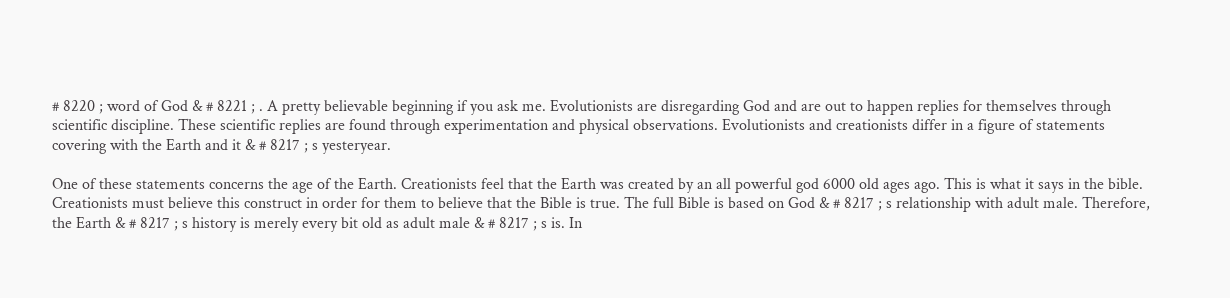# 8220 ; word of God & # 8221 ; . A pretty believable beginning if you ask me. Evolutionists are disregarding God and are out to happen replies for themselves through scientific discipline. These scientific replies are found through experimentation and physical observations. Evolutionists and creationists differ in a figure of statements covering with the Earth and it & # 8217 ; s yesteryear.

One of these statements concerns the age of the Earth. Creationists feel that the Earth was created by an all powerful god 6000 old ages ago. This is what it says in the bible. Creationists must believe this construct in order for them to believe that the Bible is true. The full Bible is based on God & # 8217 ; s relationship with adult male. Therefore, the Earth & # 8217 ; s history is merely every bit old as adult male & # 8217 ; s is. In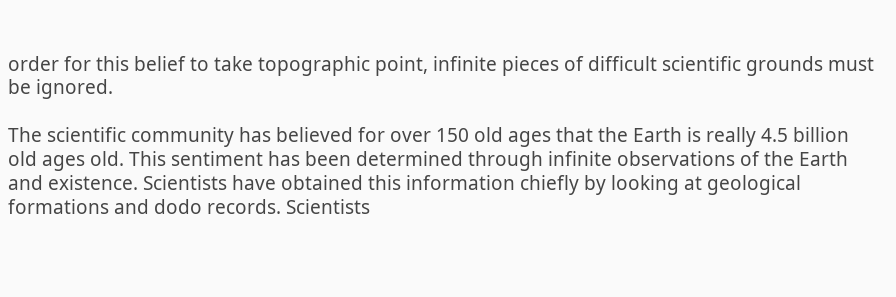order for this belief to take topographic point, infinite pieces of difficult scientific grounds must be ignored.

The scientific community has believed for over 150 old ages that the Earth is really 4.5 billion old ages old. This sentiment has been determined through infinite observations of the Earth and existence. Scientists have obtained this information chiefly by looking at geological formations and dodo records. Scientists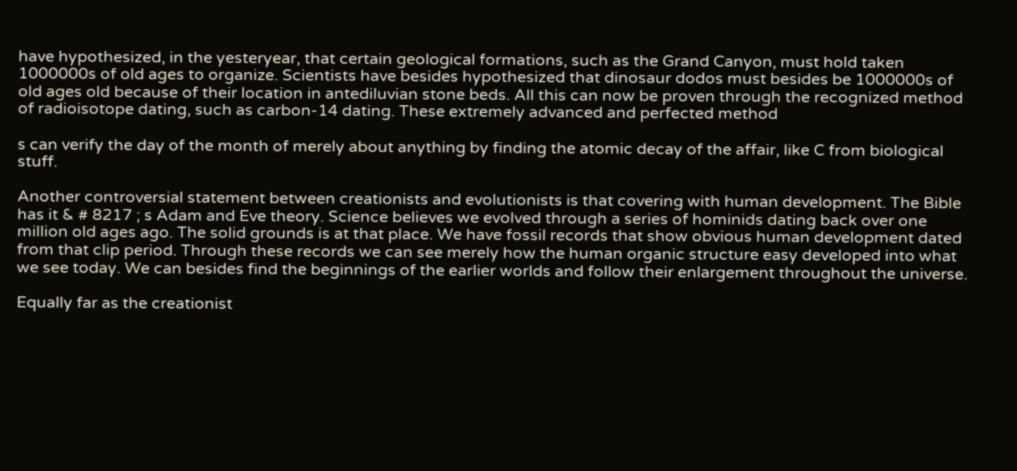have hypothesized, in the yesteryear, that certain geological formations, such as the Grand Canyon, must hold taken 1000000s of old ages to organize. Scientists have besides hypothesized that dinosaur dodos must besides be 1000000s of old ages old because of their location in antediluvian stone beds. All this can now be proven through the recognized method of radioisotope dating, such as carbon-14 dating. These extremely advanced and perfected method

s can verify the day of the month of merely about anything by finding the atomic decay of the affair, like C from biological stuff.

Another controversial statement between creationists and evolutionists is that covering with human development. The Bible has it & # 8217 ; s Adam and Eve theory. Science believes we evolved through a series of hominids dating back over one million old ages ago. The solid grounds is at that place. We have fossil records that show obvious human development dated from that clip period. Through these records we can see merely how the human organic structure easy developed into what we see today. We can besides find the beginnings of the earlier worlds and follow their enlargement throughout the universe.

Equally far as the creationist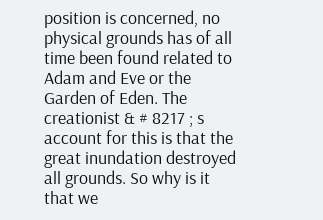position is concerned, no physical grounds has of all time been found related to Adam and Eve or the Garden of Eden. The creationist & # 8217 ; s account for this is that the great inundation destroyed all grounds. So why is it that we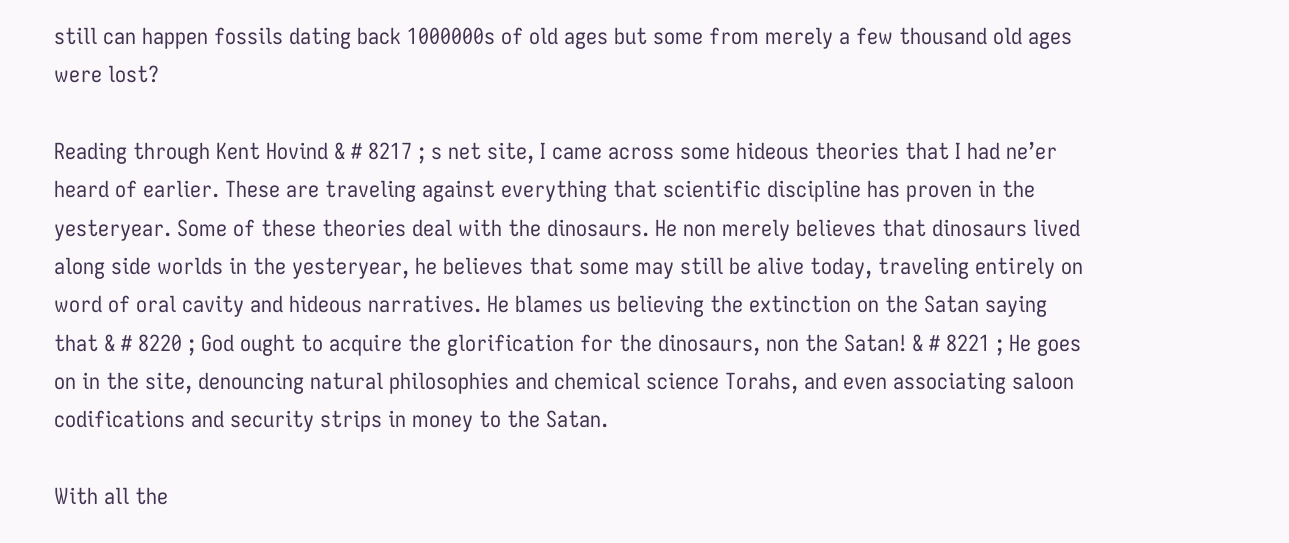still can happen fossils dating back 1000000s of old ages but some from merely a few thousand old ages were lost?

Reading through Kent Hovind & # 8217 ; s net site, I came across some hideous theories that I had ne’er heard of earlier. These are traveling against everything that scientific discipline has proven in the yesteryear. Some of these theories deal with the dinosaurs. He non merely believes that dinosaurs lived along side worlds in the yesteryear, he believes that some may still be alive today, traveling entirely on word of oral cavity and hideous narratives. He blames us believing the extinction on the Satan saying that & # 8220 ; God ought to acquire the glorification for the dinosaurs, non the Satan! & # 8221 ; He goes on in the site, denouncing natural philosophies and chemical science Torahs, and even associating saloon codifications and security strips in money to the Satan.

With all the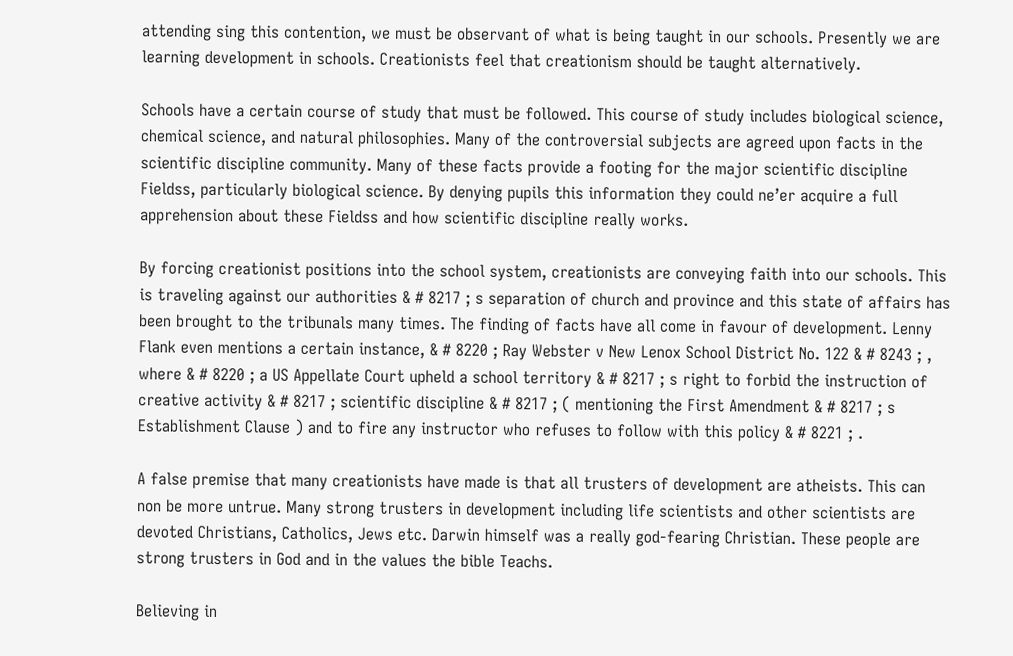attending sing this contention, we must be observant of what is being taught in our schools. Presently we are learning development in schools. Creationists feel that creationism should be taught alternatively.

Schools have a certain course of study that must be followed. This course of study includes biological science, chemical science, and natural philosophies. Many of the controversial subjects are agreed upon facts in the scientific discipline community. Many of these facts provide a footing for the major scientific discipline Fieldss, particularly biological science. By denying pupils this information they could ne’er acquire a full apprehension about these Fieldss and how scientific discipline really works.

By forcing creationist positions into the school system, creationists are conveying faith into our schools. This is traveling against our authorities & # 8217 ; s separation of church and province and this state of affairs has been brought to the tribunals many times. The finding of facts have all come in favour of development. Lenny Flank even mentions a certain instance, & # 8220 ; Ray Webster v New Lenox School District No. 122 & # 8243 ; , where & # 8220 ; a US Appellate Court upheld a school territory & # 8217 ; s right to forbid the instruction of creative activity & # 8217 ; scientific discipline & # 8217 ; ( mentioning the First Amendment & # 8217 ; s Establishment Clause ) and to fire any instructor who refuses to follow with this policy & # 8221 ; .

A false premise that many creationists have made is that all trusters of development are atheists. This can non be more untrue. Many strong trusters in development including life scientists and other scientists are devoted Christians, Catholics, Jews etc. Darwin himself was a really god-fearing Christian. These people are strong trusters in God and in the values the bible Teachs.

Believing in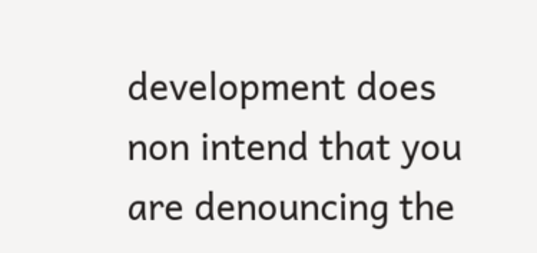development does non intend that you are denouncing the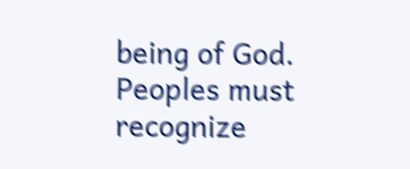being of God. Peoples must recognize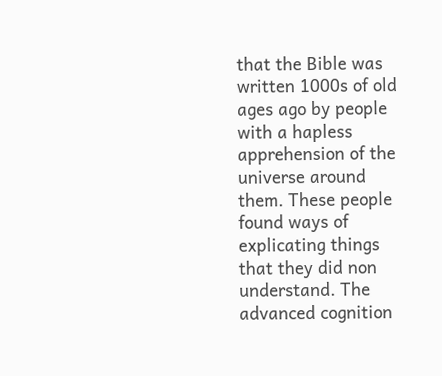that the Bible was written 1000s of old ages ago by people with a hapless apprehension of the universe around them. These people found ways of explicating things that they did non understand. The advanced cognition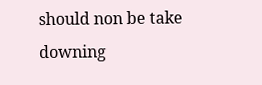should non be take downing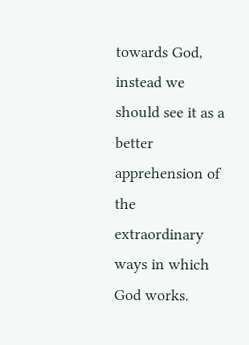towards God, instead we should see it as a better apprehension of the extraordinary ways in which God works.